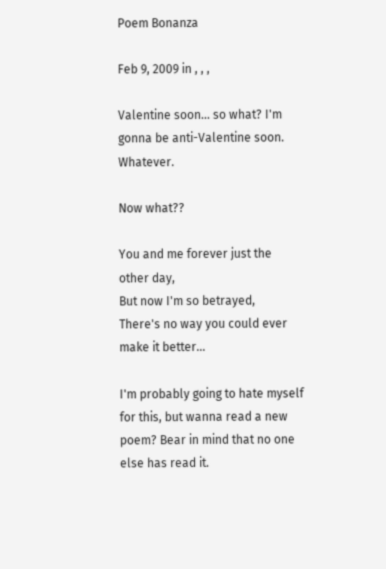Poem Bonanza

Feb 9, 2009 in , , ,

Valentine soon... so what? I'm gonna be anti-Valentine soon. Whatever.

Now what??

You and me forever just the other day,
But now I'm so betrayed,
There's no way you could ever make it better...

I'm probably going to hate myself for this, but wanna read a new poem? Bear in mind that no one else has read it.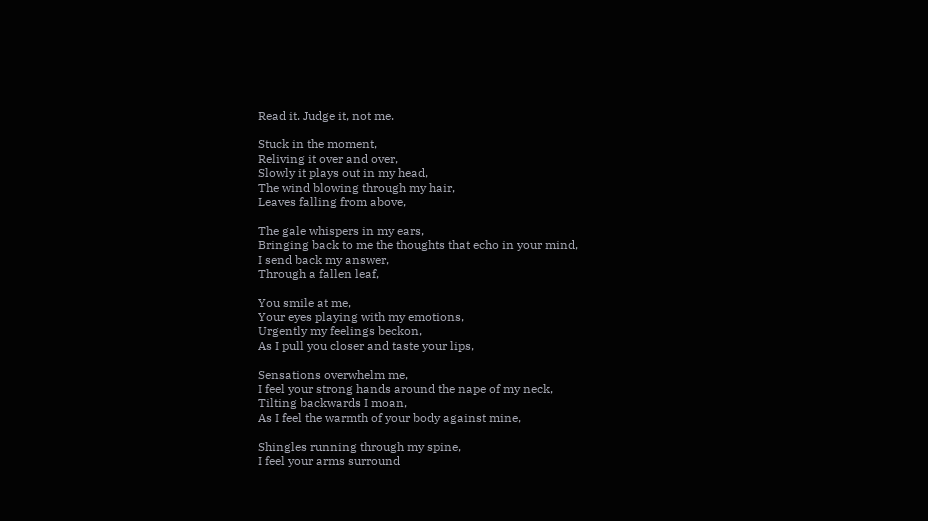Read it. Judge it, not me.

Stuck in the moment,
Reliving it over and over,
Slowly it plays out in my head,
The wind blowing through my hair,
Leaves falling from above,

The gale whispers in my ears,
Bringing back to me the thoughts that echo in your mind,
I send back my answer,
Through a fallen leaf,

You smile at me,
Your eyes playing with my emotions,
Urgently my feelings beckon,
As I pull you closer and taste your lips,

Sensations overwhelm me,
I feel your strong hands around the nape of my neck,
Tilting backwards I moan,
As I feel the warmth of your body against mine,

Shingles running through my spine,
I feel your arms surround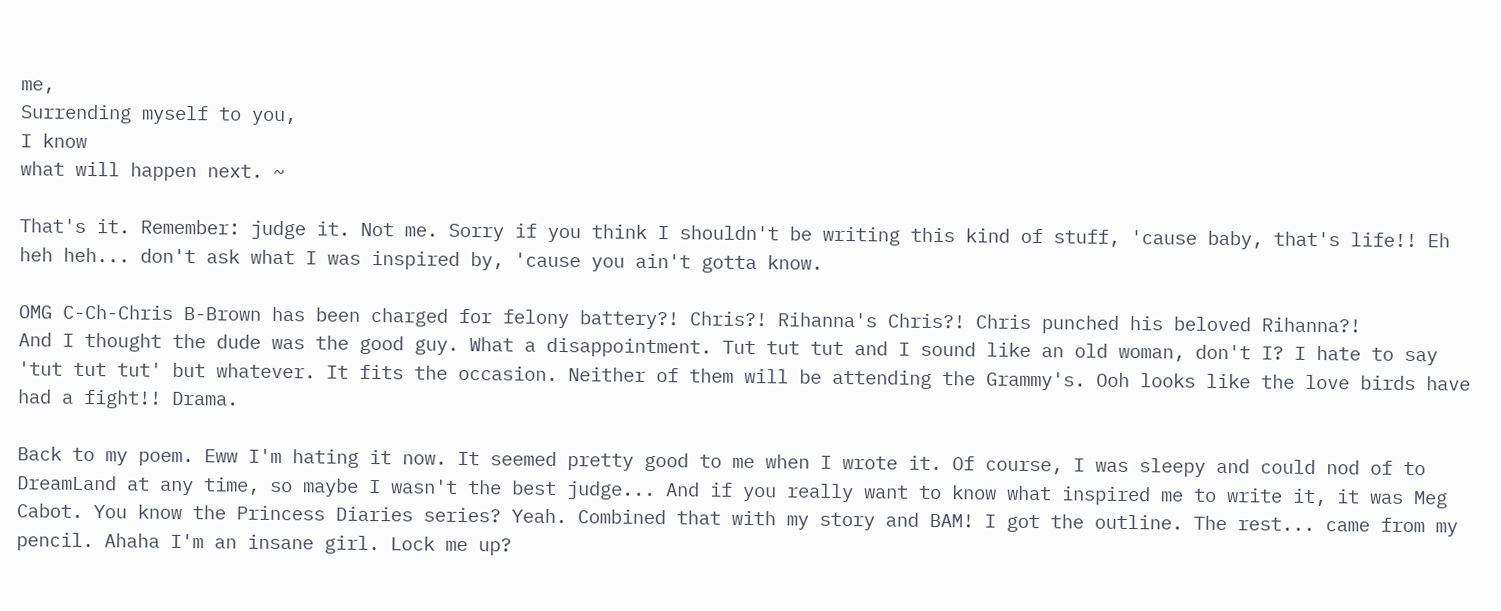me,
Surrending myself to you,
I know
what will happen next. ~

That's it. Remember: judge it. Not me. Sorry if you think I shouldn't be writing this kind of stuff, 'cause baby, that's life!! Eh heh heh... don't ask what I was inspired by, 'cause you ain't gotta know.

OMG C-Ch-Chris B-Brown has been charged for felony battery?! Chris?! Rihanna's Chris?! Chris punched his beloved Rihanna?!
And I thought the dude was the good guy. What a disappointment. Tut tut tut and I sound like an old woman, don't I? I hate to say 'tut tut tut' but whatever. It fits the occasion. Neither of them will be attending the Grammy's. Ooh looks like the love birds have had a fight!! Drama.

Back to my poem. Eww I'm hating it now. It seemed pretty good to me when I wrote it. Of course, I was sleepy and could nod of to DreamLand at any time, so maybe I wasn't the best judge... And if you really want to know what inspired me to write it, it was Meg Cabot. You know the Princess Diaries series? Yeah. Combined that with my story and BAM! I got the outline. The rest... came from my pencil. Ahaha I'm an insane girl. Lock me up?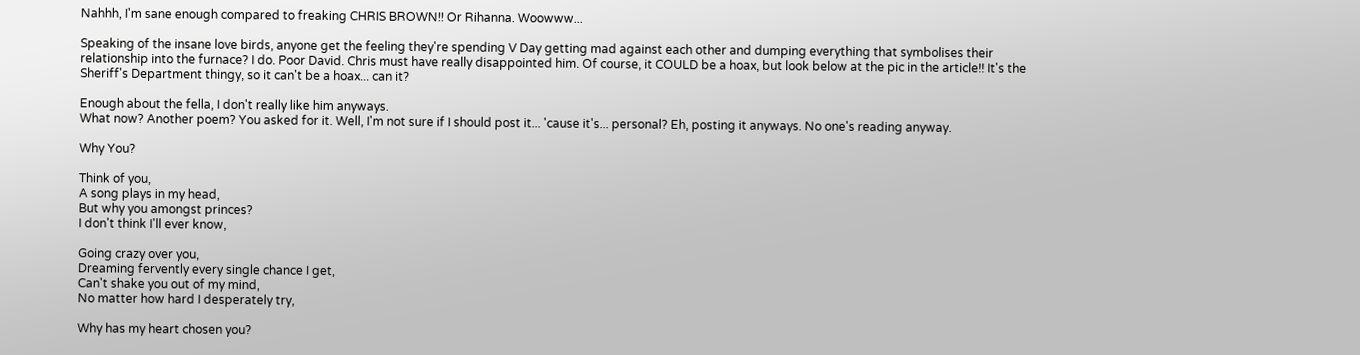Nahhh, I'm sane enough compared to freaking CHRIS BROWN!! Or Rihanna. Woowww...

Speaking of the insane love birds, anyone get the feeling they're spending V Day getting mad against each other and dumping everything that symbolises their relationship into the furnace? I do. Poor David. Chris must have really disappointed him. Of course, it COULD be a hoax, but look below at the pic in the article!! It's the Sheriff's Department thingy, so it can't be a hoax... can it?

Enough about the fella, I don't really like him anyways.
What now? Another poem? You asked for it. Well, I'm not sure if I should post it... 'cause it's... personal? Eh, posting it anyways. No one's reading anyway.

Why You?

Think of you,
A song plays in my head,
But why you amongst princes?
I don't think I'll ever know,

Going crazy over you,
Dreaming fervently every single chance I get,
Can't shake you out of my mind,
No matter how hard I desperately try,

Why has my heart chosen you?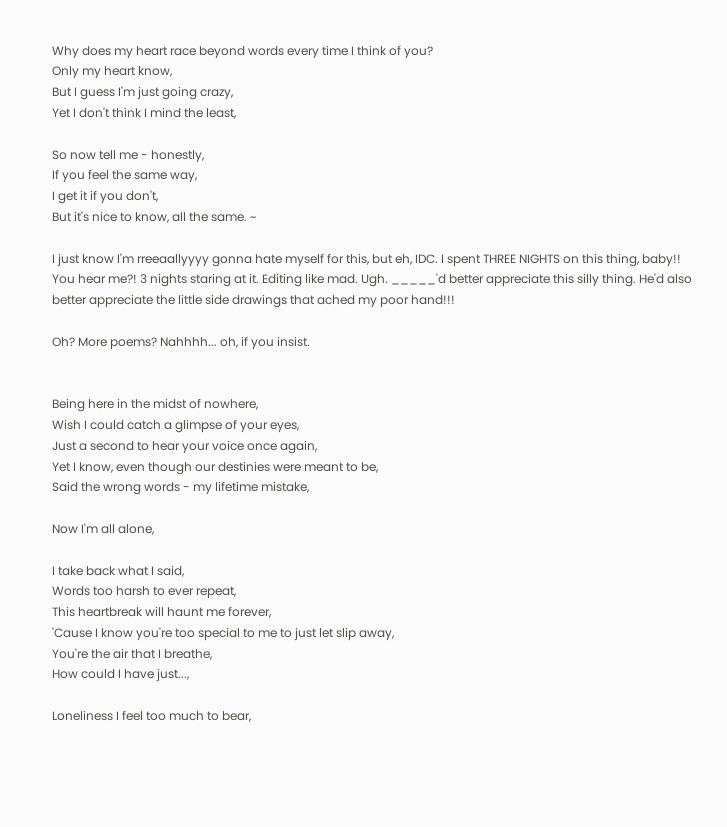Why does my heart race beyond words every time I think of you?
Only my heart know,
But I guess I'm just going crazy,
Yet I don't think I mind the least,

So now tell me - honestly,
If you feel the same way,
I get it if you don't,
But it's nice to know, all the same. ~

I just know I'm rreeaallyyyy gonna hate myself for this, but eh, IDC. I spent THREE NIGHTS on this thing, baby!! You hear me?! 3 nights staring at it. Editing like mad. Ugh. _____'d better appreciate this silly thing. He'd also better appreciate the little side drawings that ached my poor hand!!!

Oh? More poems? Nahhhh... oh, if you insist.


Being here in the midst of nowhere,
Wish I could catch a glimpse of your eyes,
Just a second to hear your voice once again,
Yet I know, even though our destinies were meant to be,
Said the wrong words - my lifetime mistake,

Now I'm all alone,

I take back what I said,
Words too harsh to ever repeat,
This heartbreak will haunt me forever,
'Cause I know you're too special to me to just let slip away,
You're the air that I breathe,
How could I have just...,

Loneliness I feel too much to bear,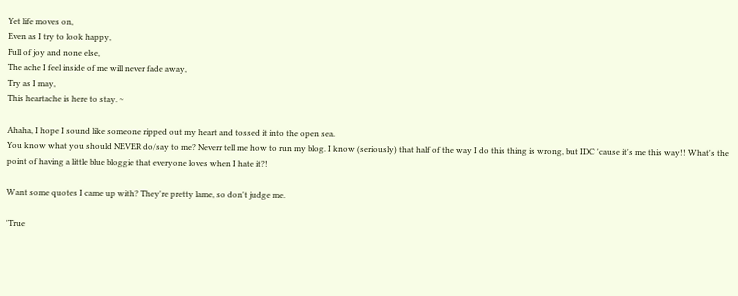Yet life moves on,
Even as I try to look happy,
Full of joy and none else,
The ache I feel inside of me will never fade away,
Try as I may,
This heartache is here to stay. ~

Ahaha, I hope I sound like someone ripped out my heart and tossed it into the open sea.
You know what you should NEVER do/say to me? Neverr tell me how to run my blog. I know (seriously) that half of the way I do this thing is wrong, but IDC 'cause it's me this way!! What's the point of having a little blue bloggie that everyone loves when I hate it?!

Want some quotes I came up with? They're pretty lame, so don't judge me.

'True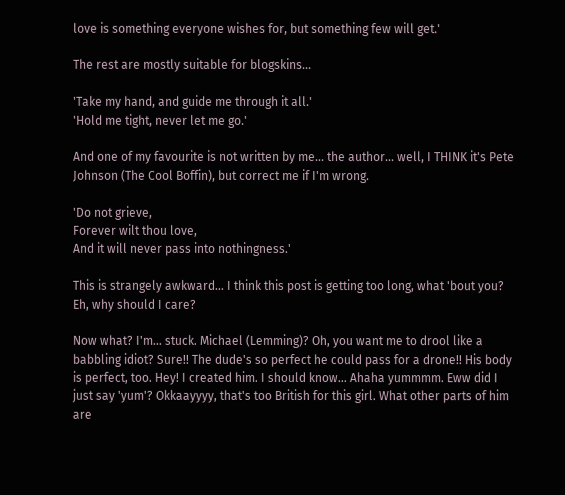love is something everyone wishes for, but something few will get.'

The rest are mostly suitable for blogskins...

'Take my hand, and guide me through it all.'
'Hold me tight, never let me go.'

And one of my favourite is not written by me... the author... well, I THINK it's Pete Johnson (The Cool Boffin), but correct me if I'm wrong.

'Do not grieve,
Forever wilt thou love,
And it will never pass into nothingness.'

This is strangely awkward... I think this post is getting too long, what 'bout you? Eh, why should I care?

Now what? I'm... stuck. Michael (Lemming)? Oh, you want me to drool like a babbling idiot? Sure!! The dude's so perfect he could pass for a drone!! His body is perfect, too. Hey! I created him. I should know... Ahaha yummmm. Eww did I just say 'yum'? Okkaayyyy, that's too British for this girl. What other parts of him are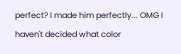perfect? I made him perfectly... OMG I haven't decided what color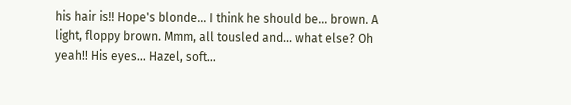his hair is!! Hope's blonde... I think he should be... brown. A light, floppy brown. Mmm, all tousled and... what else? Oh yeah!! His eyes... Hazel, soft...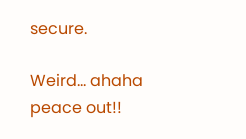secure.

Weird... ahaha peace out!!